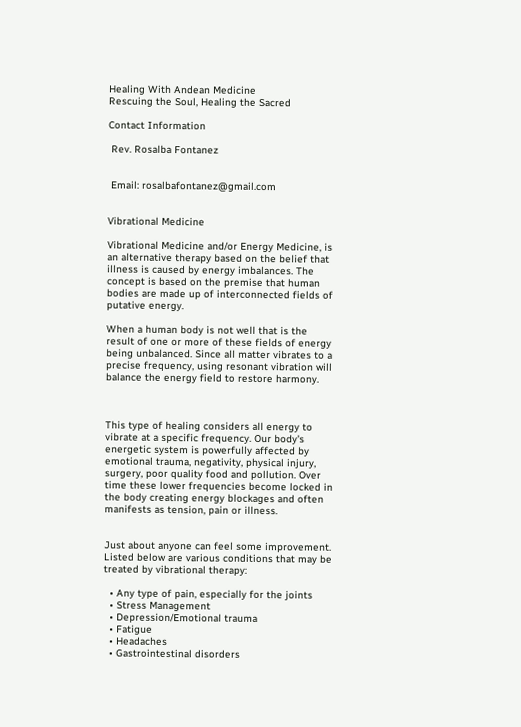Healing With Andean Medicine
Rescuing the Soul, Healing the Sacred

Contact Information

 Rev. Rosalba Fontanez


 Email: rosalbafontanez@gmail.com


Vibrational Medicine

Vibrational Medicine and/or Energy Medicine, is an alternative therapy based on the belief that illness is caused by energy imbalances. The concept is based on the premise that human bodies are made up of interconnected fields of putative energy.

When a human body is not well that is the result of one or more of these fields of energy being unbalanced. Since all matter vibrates to a precise frequency, using resonant vibration will balance the energy field to restore harmony.



This type of healing considers all energy to vibrate at a specific frequency. Our body's energetic system is powerfully affected by emotional trauma, negativity, physical injury, surgery, poor quality food and pollution. Over time these lower frequencies become locked in the body creating energy blockages and often manifests as tension, pain or illness.


Just about anyone can feel some improvement. Listed below are various conditions that may be treated by vibrational therapy:

  • Any type of pain, especially for the joints
  • Stress Management
  • Depression/Emotional trauma
  • Fatigue
  • Headaches
  • Gastrointestinal disorders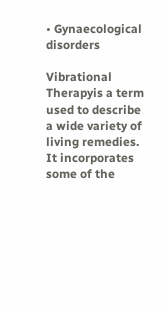• Gynaecological disorders

Vibrational Therapyis a term used to describe a wide variety of living remedies.  It incorporates some of the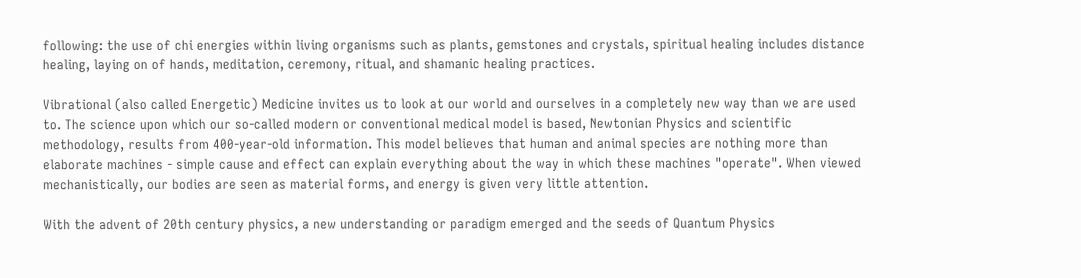following: the use of chi energies within living organisms such as plants, gemstones and crystals, spiritual healing includes distance healing, laying on of hands, meditation, ceremony, ritual, and shamanic healing practices.

Vibrational (also called Energetic) Medicine invites us to look at our world and ourselves in a completely new way than we are used to. The science upon which our so-called modern or conventional medical model is based, Newtonian Physics and scientific methodology, results from 400-year-old information. This model believes that human and animal species are nothing more than elaborate machines - simple cause and effect can explain everything about the way in which these machines "operate". When viewed mechanistically, our bodies are seen as material forms, and energy is given very little attention.

With the advent of 20th century physics, a new understanding or paradigm emerged and the seeds of Quantum Physics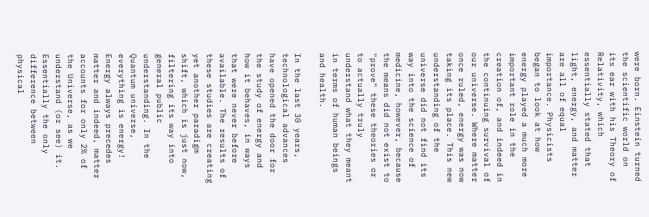were born. Einstein turned the scientific world on its ear with his Theory of Relativity, which essentially stated that light, energy, and matter are all of equal importance. Physicists began to look at how energy played a much more important role in the creation of, and indeed in the continuing survival of our universe. Where matter once ruled, energy was now taking its place. This new understanding of the universe did not find its way into the science of medicine, however, because the means did not exist to "prove" these theories or to actually truly understand what they meant in terms of human beings and health.

In the last 30 years, technological advances have opened the door for the study of energy and how it behaves, in ways that were never before available. The results of these studies are creating yet another paradigm shift, which is just now, filtering its way into general public understanding. In the Quantum universe, everything is energy! Energy always precedes matter and indeed, matter accounts for only 2% of the Universe, as we understand (or see) it. Essentially the only difference between physical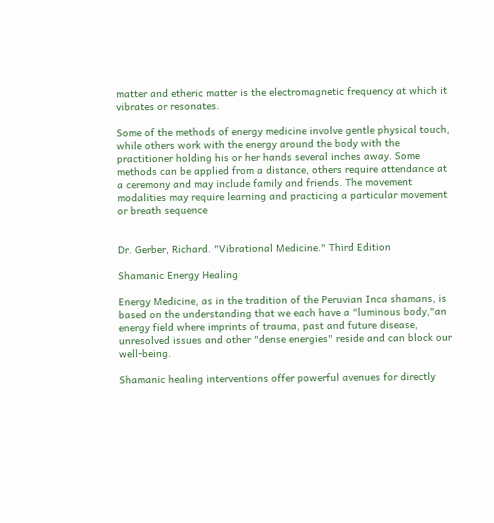matter and etheric matter is the electromagnetic frequency at which it vibrates or resonates.

Some of the methods of energy medicine involve gentle physical touch, while others work with the energy around the body with the practitioner holding his or her hands several inches away. Some methods can be applied from a distance, others require attendance at a ceremony and may include family and friends. The movement modalities may require learning and practicing a particular movement or breath sequence


Dr. Gerber, Richard. "Vibrational Medicine." Third Edition

Shamanic Energy Healing

Energy Medicine, as in the tradition of the Peruvian Inca shamans, is based on the understanding that we each have a "luminous body,"an energy field where imprints of trauma, past and future disease, unresolved issues and other "dense energies" reside and can block our well-being.

Shamanic healing interventions offer powerful avenues for directly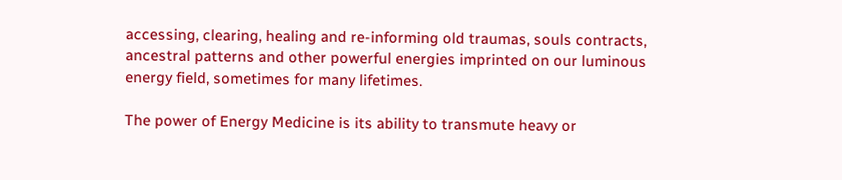accessing, clearing, healing and re-informing old traumas, souls contracts, ancestral patterns and other powerful energies imprinted on our luminous energy field, sometimes for many lifetimes.

The power of Energy Medicine is its ability to transmute heavy or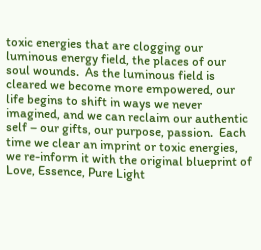toxic energies that are clogging our luminous energy field, the places of our soul wounds.  As the luminous field is cleared we become more empowered, our life begins to shift in ways we never imagined, and we can reclaim our authentic self – our gifts, our purpose, passion.  Each time we clear an imprint or toxic energies, we re-inform it with the original blueprint of Love, Essence, Pure Light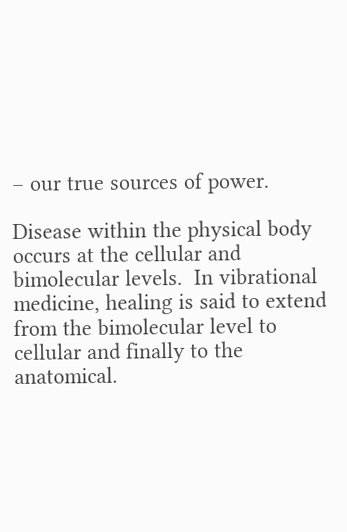– our true sources of power.

Disease within the physical body occurs at the cellular and bimolecular levels.  In vibrational medicine, healing is said to extend from the bimolecular level to cellular and finally to the anatomical.